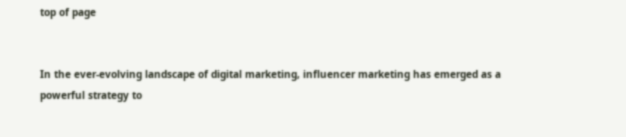top of page


In the ever-evolving landscape of digital marketing, influencer marketing has emerged as a powerful strategy to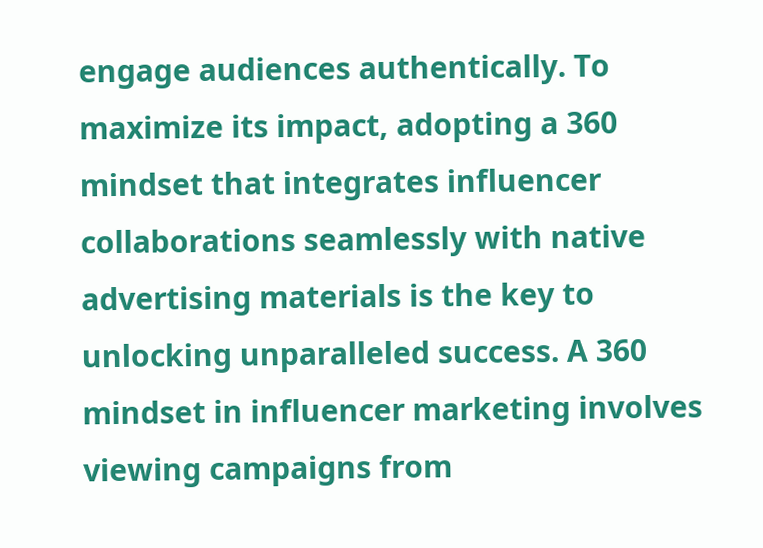engage audiences authentically. To maximize its impact, adopting a 360 mindset that integrates influencer collaborations seamlessly with native advertising materials is the key to unlocking unparalleled success. A 360 mindset in influencer marketing involves viewing campaigns from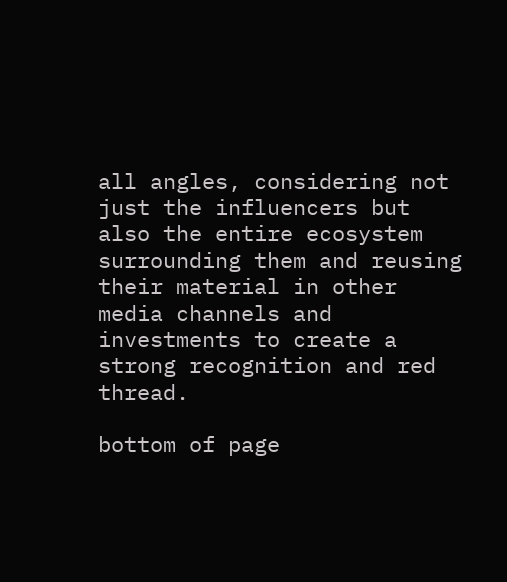all angles, considering not just the influencers but also the entire ecosystem surrounding them and reusing their material in other media channels and investments to create a strong recognition and red thread.

bottom of page